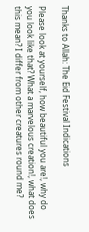Thanks to Allah: The Eid Festival Indications

Please look at yourself, how beautiful you are!, why do you look like that? What a marvelous creation!, what does this mean? I differ from other creatures round me?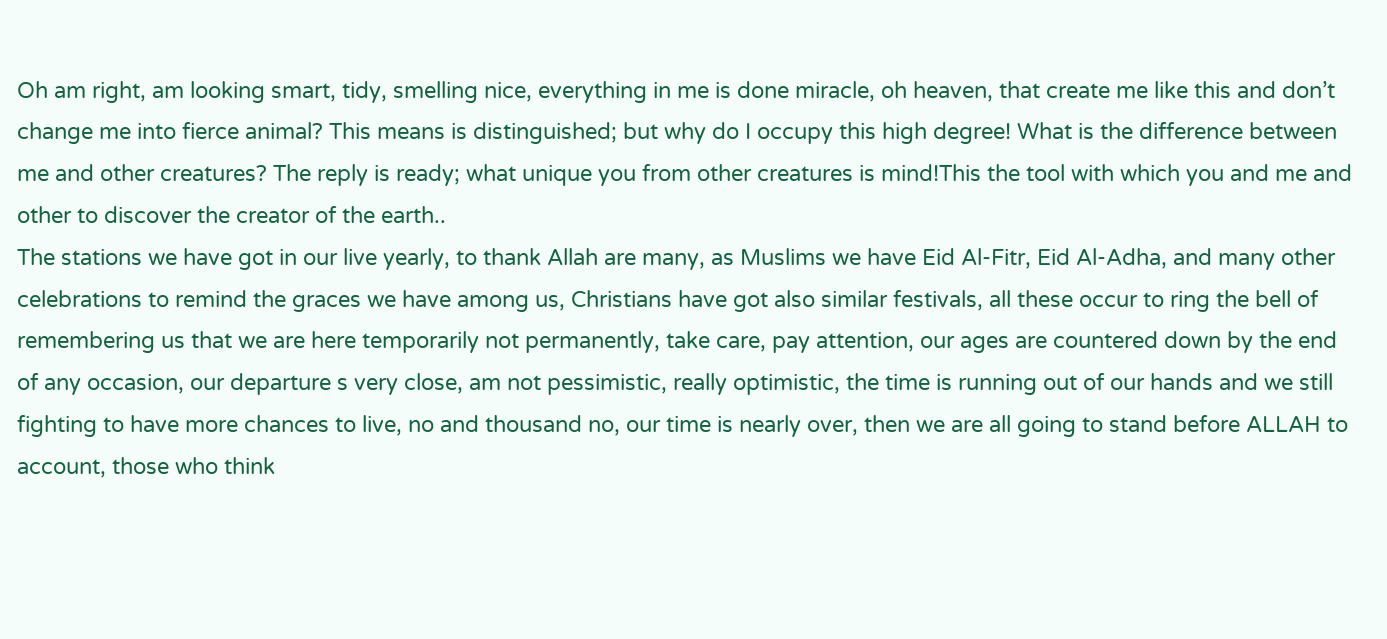Oh am right, am looking smart, tidy, smelling nice, everything in me is done miracle, oh heaven, that create me like this and don’t change me into fierce animal? This means is distinguished; but why do I occupy this high degree! What is the difference between me and other creatures? The reply is ready; what unique you from other creatures is mind!This the tool with which you and me and other to discover the creator of the earth..
The stations we have got in our live yearly, to thank Allah are many, as Muslims we have Eid Al-Fitr, Eid Al-Adha, and many other celebrations to remind the graces we have among us, Christians have got also similar festivals, all these occur to ring the bell of remembering us that we are here temporarily not permanently, take care, pay attention, our ages are countered down by the end of any occasion, our departure s very close, am not pessimistic, really optimistic, the time is running out of our hands and we still fighting to have more chances to live, no and thousand no, our time is nearly over, then we are all going to stand before ALLAH to account, those who think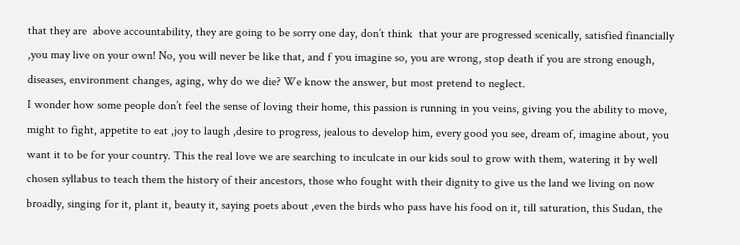that they are  above accountability, they are going to be sorry one day, don’t think  that your are progressed scenically, satisfied financially ,you may live on your own! No, you will never be like that, and f you imagine so, you are wrong, stop death if you are strong enough, diseases, environment changes, aging, why do we die? We know the answer, but most pretend to neglect.
I wonder how some people don’t feel the sense of loving their home, this passion is running in you veins, giving you the ability to move, might to fight, appetite to eat ,joy to laugh ,desire to progress, jealous to develop him, every good you see, dream of, imagine about, you want it to be for your country. This the real love we are searching to inculcate in our kids soul to grow with them, watering it by well chosen syllabus to teach them the history of their ancestors, those who fought with their dignity to give us the land we living on now broadly, singing for it, plant it, beauty it, saying poets about ,even the birds who pass have his food on it, till saturation, this Sudan, the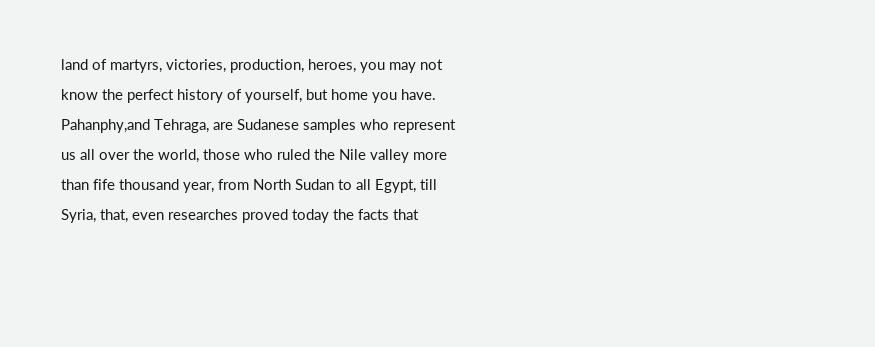land of martyrs, victories, production, heroes, you may not know the perfect history of yourself, but home you have.
Pahanphy,and Tehraga, are Sudanese samples who represent us all over the world, those who ruled the Nile valley more than fife thousand year, from North Sudan to all Egypt, till Syria, that, even researches proved today the facts that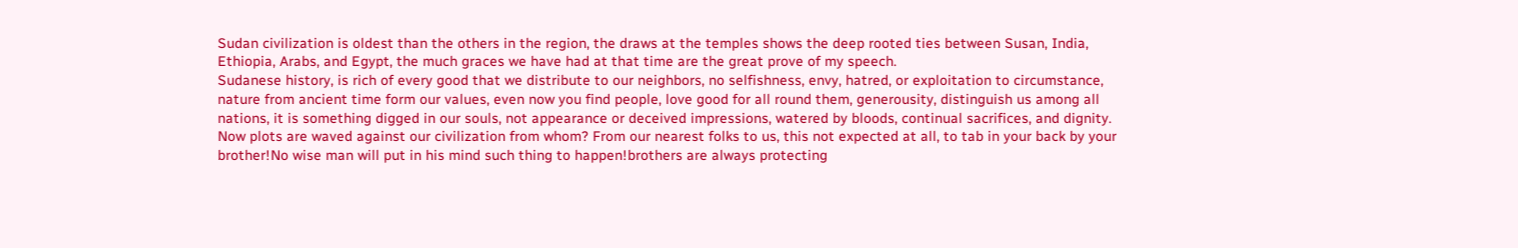Sudan civilization is oldest than the others in the region, the draws at the temples shows the deep rooted ties between Susan, India, Ethiopia, Arabs, and Egypt, the much graces we have had at that time are the great prove of my speech.
Sudanese history, is rich of every good that we distribute to our neighbors, no selfishness, envy, hatred, or exploitation to circumstance, nature from ancient time form our values, even now you find people, love good for all round them, generousity, distinguish us among all nations, it is something digged in our souls, not appearance or deceived impressions, watered by bloods, continual sacrifices, and dignity. Now plots are waved against our civilization from whom? From our nearest folks to us, this not expected at all, to tab in your back by your brother!No wise man will put in his mind such thing to happen!brothers are always protecting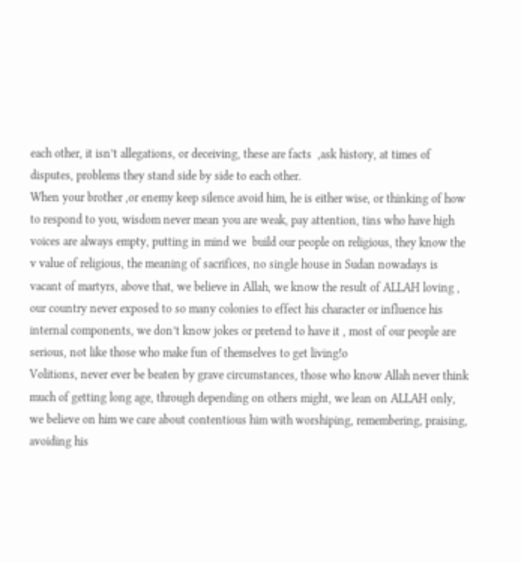each other, it isn’t allegations, or deceiving, these are facts  ,ask history, at times of disputes, problems they stand side by side to each other.
When your brother ,or enemy keep silence avoid him, he is either wise, or thinking of how to respond to you, wisdom never mean you are weak, pay attention, tins who have high voices are always empty, putting in mind we  build our people on religious, they know the v value of religious, the meaning of sacrifices, no single house in Sudan nowadays is vacant of martyrs, above that, we believe in Allah, we know the result of ALLAH loving , our country never exposed to so many colonies to effect his character or influence his internal components, we don’t know jokes or pretend to have it , most of our people are serious, not like those who make fun of themselves to get living!o
Volitions, never ever be beaten by grave circumstances, those who know Allah never think much of getting long age, through depending on others might, we lean on ALLAH only, we believe on him we care about contentious him with worshiping, remembering, praising, avoiding his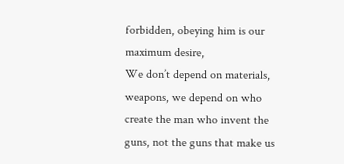forbidden, obeying him is our maximum desire,
We don’t depend on materials, weapons, we depend on who create the man who invent the guns, not the guns that make us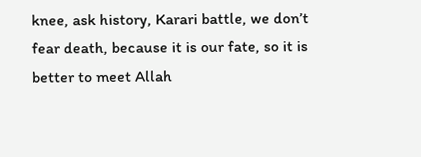knee, ask history, Karari battle, we don’t fear death, because it is our fate, so it is better to meet Allah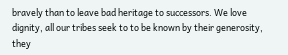bravely than to leave bad heritage to successors. We love dignity, all our tribes seek to to be known by their generosity, they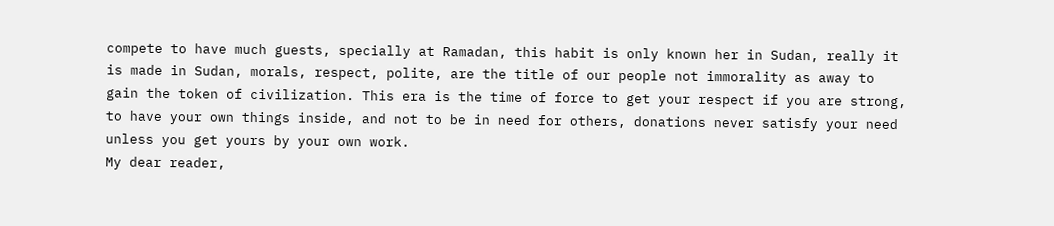compete to have much guests, specially at Ramadan, this habit is only known her in Sudan, really it is made in Sudan, morals, respect, polite, are the title of our people not immorality as away to gain the token of civilization. This era is the time of force to get your respect if you are strong, to have your own things inside, and not to be in need for others, donations never satisfy your need unless you get yours by your own work.
My dear reader,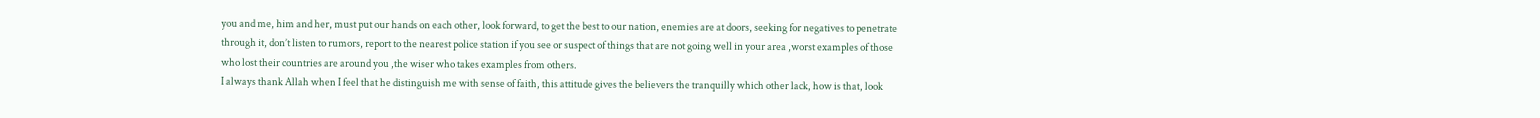you and me, him and her, must put our hands on each other, look forward, to get the best to our nation, enemies are at doors, seeking for negatives to penetrate through it, don’t listen to rumors, report to the nearest police station if you see or suspect of things that are not going well in your area ,worst examples of those who lost their countries are around you ,the wiser who takes examples from others.
I always thank Allah when I feel that he distinguish me with sense of faith, this attitude gives the believers the tranquilly which other lack, how is that, look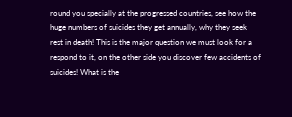round you specially at the progressed countries, see how the huge numbers of suicides they get annually, why they seek rest in death! This is the major question we must look for a respond to it, on the other side you discover few accidents of suicides! What is the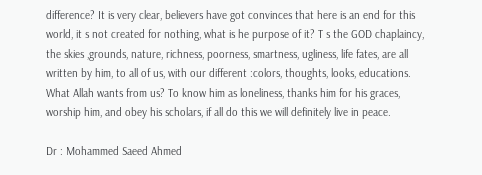difference? It is very clear, believers have got convinces that here is an end for this world, it s not created for nothing, what is he purpose of it? T s the GOD chaplaincy, the skies ,grounds, nature, richness, poorness, smartness, ugliness, life fates, are all written by him, to all of us, with our different :colors, thoughts, looks, educations.
What Allah wants from us? To know him as loneliness, thanks him for his graces, worship him, and obey his scholars, if all do this we will definitely live in peace.

Dr : Mohammed Saeed Ahmed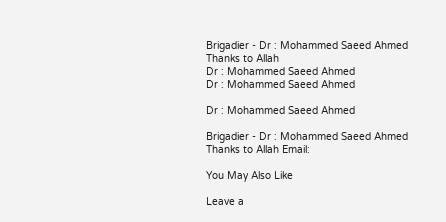Brigadier - Dr : Mohammed Saeed Ahmed
Thanks to Allah
Dr : Mohammed Saeed Ahmed
Dr : Mohammed Saeed Ahmed

Dr : Mohammed Saeed Ahmed

Brigadier - Dr : Mohammed Saeed Ahmed Thanks to Allah Email:

You May Also Like

Leave a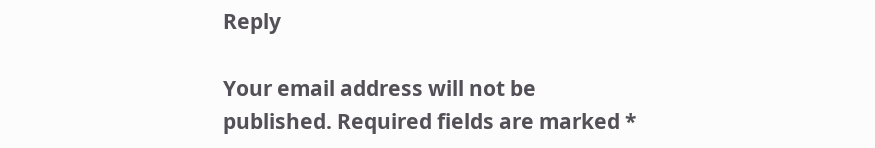Reply

Your email address will not be published. Required fields are marked *